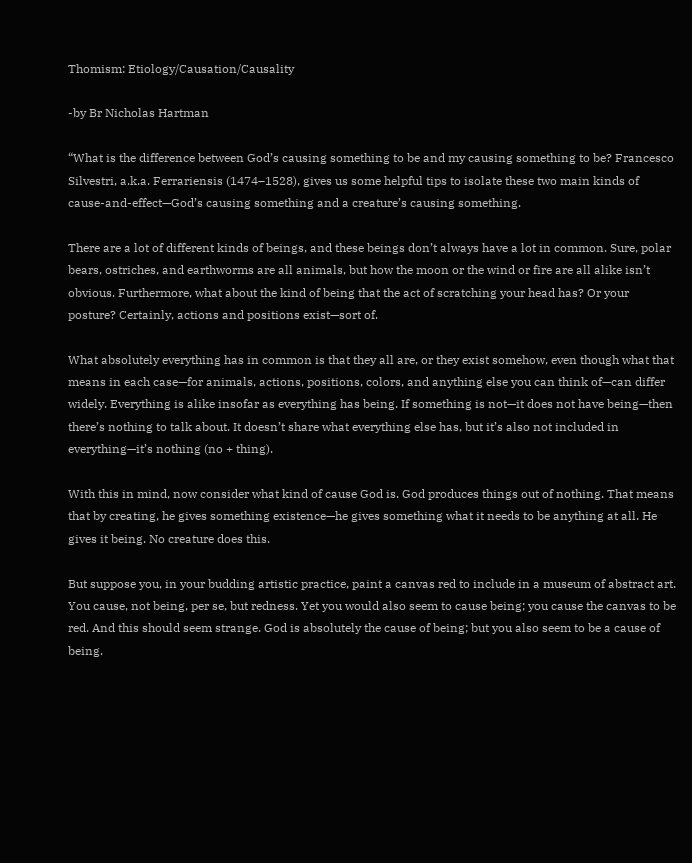Thomism: Etiology/Causation/Causality

-by Br Nicholas Hartman

“What is the difference between God’s causing something to be and my causing something to be? Francesco Silvestri, a.k.a. Ferrariensis (1474–1528), gives us some helpful tips to isolate these two main kinds of cause-and-effect—God’s causing something and a creature’s causing something.

There are a lot of different kinds of beings, and these beings don’t always have a lot in common. Sure, polar bears, ostriches, and earthworms are all animals, but how the moon or the wind or fire are all alike isn’t obvious. Furthermore, what about the kind of being that the act of scratching your head has? Or your posture? Certainly, actions and positions exist—sort of.

What absolutely everything has in common is that they all are, or they exist somehow, even though what that means in each case—for animals, actions, positions, colors, and anything else you can think of—can differ widely. Everything is alike insofar as everything has being. If something is not—it does not have being—then there’s nothing to talk about. It doesn’t share what everything else has, but it’s also not included in everything—it’s nothing (no + thing).

With this in mind, now consider what kind of cause God is. God produces things out of nothing. That means that by creating, he gives something existence—he gives something what it needs to be anything at all. He gives it being. No creature does this.

But suppose you, in your budding artistic practice, paint a canvas red to include in a museum of abstract art. You cause, not being, per se, but redness. Yet you would also seem to cause being; you cause the canvas to be red. And this should seem strange. God is absolutely the cause of being; but you also seem to be a cause of being.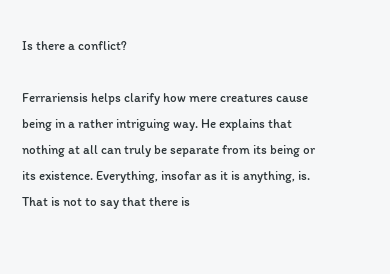Is there a conflict?

Ferrariensis helps clarify how mere creatures cause being in a rather intriguing way. He explains that nothing at all can truly be separate from its being or its existence. Everything, insofar as it is anything, is. That is not to say that there is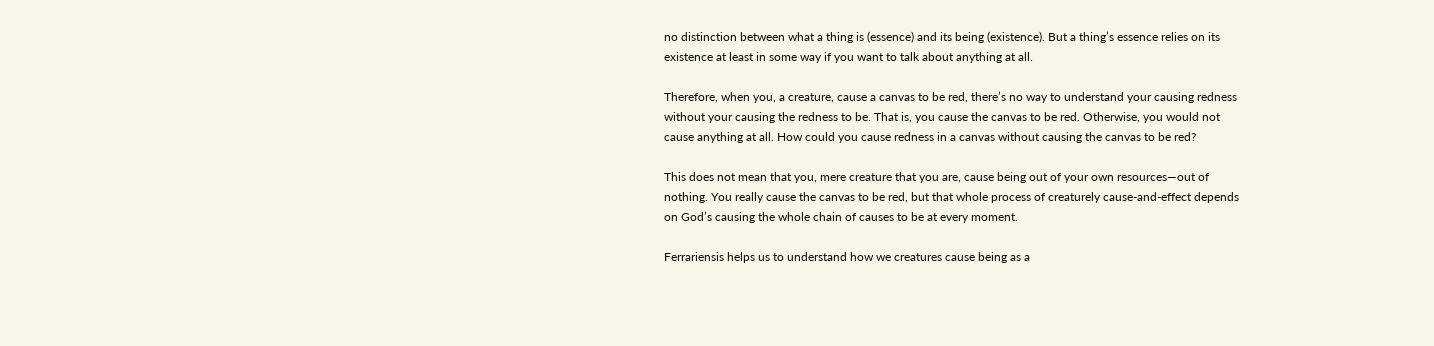no distinction between what a thing is (essence) and its being (existence). But a thing’s essence relies on its existence at least in some way if you want to talk about anything at all.

Therefore, when you, a creature, cause a canvas to be red, there’s no way to understand your causing redness without your causing the redness to be. That is, you cause the canvas to be red. Otherwise, you would not cause anything at all. How could you cause redness in a canvas without causing the canvas to be red?

This does not mean that you, mere creature that you are, cause being out of your own resources—out of nothing. You really cause the canvas to be red, but that whole process of creaturely cause-and-effect depends on God’s causing the whole chain of causes to be at every moment.

Ferrariensis helps us to understand how we creatures cause being as a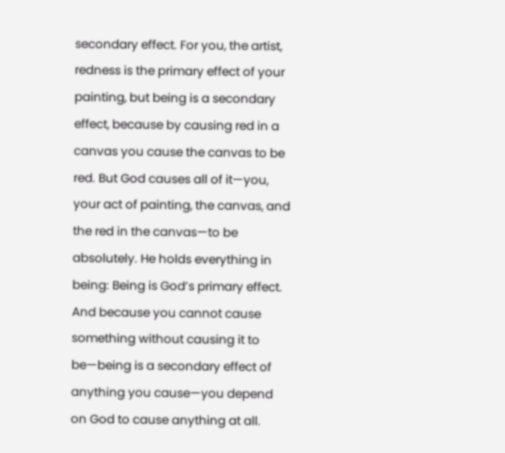secondary effect. For you, the artist, redness is the primary effect of your painting, but being is a secondary effect, because by causing red in a canvas you cause the canvas to be red. But God causes all of it—you, your act of painting, the canvas, and the red in the canvas—to be absolutely. He holds everything in being: Being is God’s primary effect. And because you cannot cause something without causing it to be—being is a secondary effect of anything you cause—you depend on God to cause anything at all.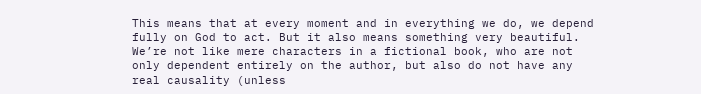This means that at every moment and in everything we do, we depend fully on God to act. But it also means something very beautiful. We’re not like mere characters in a fictional book, who are not only dependent entirely on the author, but also do not have any real causality (unless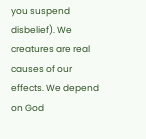you suspend disbelief). We creatures are real causes of our effects. We depend on God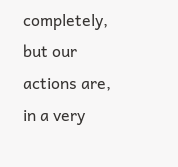completely, but our actions are, in a very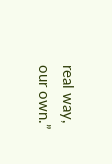real way, our own.”